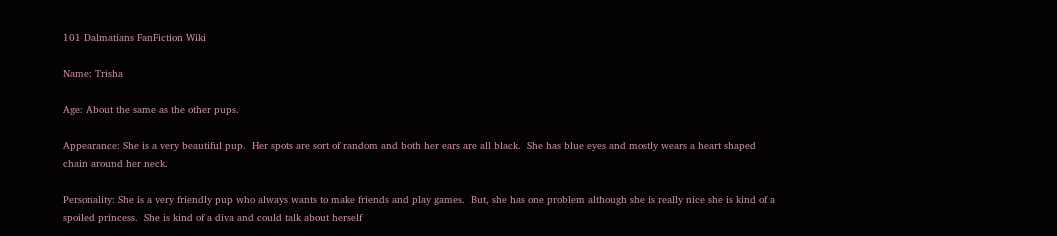101 Dalmatians FanFiction Wiki

Name: Trisha

Age: About the same as the other pups.

Appearance: She is a very beautiful pup.  Her spots are sort of random and both her ears are all black.  She has blue eyes and mostly wears a heart shaped chain around her neck.

Personality: She is a very friendly pup who always wants to make friends and play games.  But, she has one problem although she is really nice she is kind of a spoiled princess.  She is kind of a diva and could talk about herself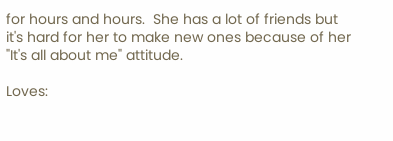for hours and hours.  She has a lot of friends but it's hard for her to make new ones because of her "It's all about me" attitude.

Loves: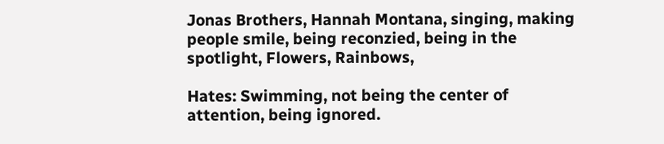Jonas Brothers, Hannah Montana, singing, making people smile, being reconzied, being in the spotlight, Flowers, Rainbows,

Hates: Swimming, not being the center of attention, being ignored.